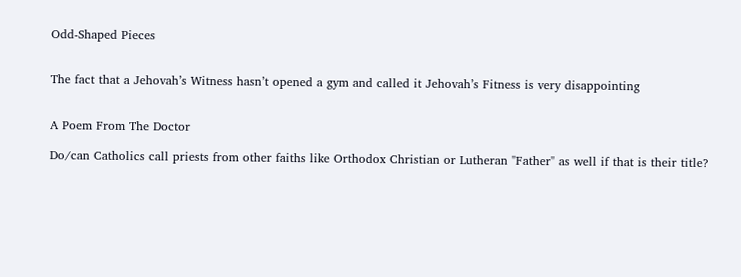Odd-Shaped Pieces


The fact that a Jehovah’s Witness hasn’t opened a gym and called it Jehovah’s Fitness is very disappointing


A Poem From The Doctor

Do/can Catholics call priests from other faiths like Orthodox Christian or Lutheran "Father" as well if that is their title?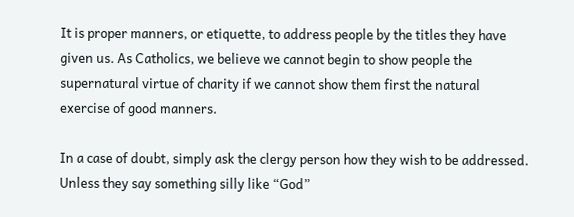It is proper manners, or etiquette, to address people by the titles they have given us. As Catholics, we believe we cannot begin to show people the supernatural virtue of charity if we cannot show them first the natural exercise of good manners.

In a case of doubt, simply ask the clergy person how they wish to be addressed. Unless they say something silly like “God”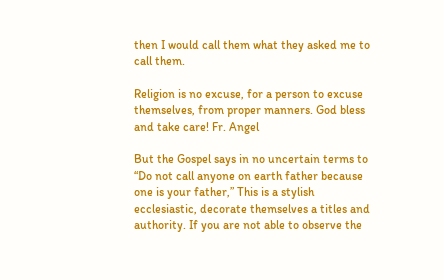then I would call them what they asked me to call them.

Religion is no excuse, for a person to excuse themselves, from proper manners. God bless and take care! Fr. Angel

But the Gospel says in no uncertain terms to “Do not call anyone on earth father because one is your father,” This is a stylish ecclesiastic, decorate themselves a titles and authority. If you are not able to observe the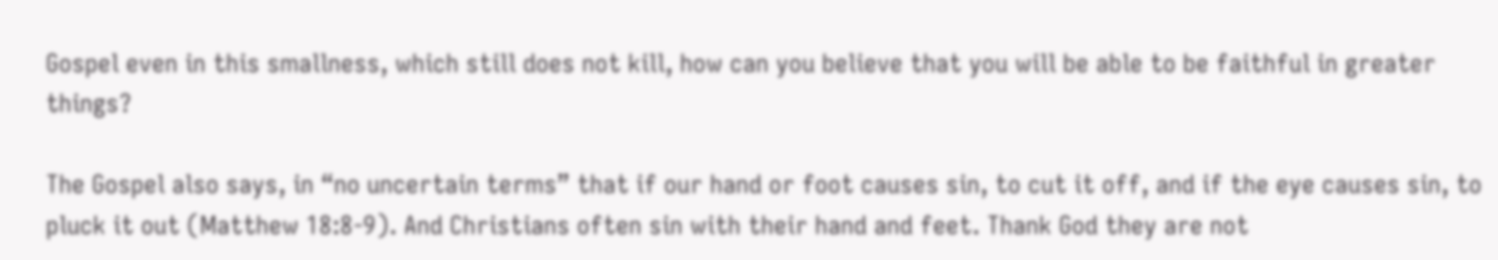Gospel even in this smallness, which still does not kill, how can you believe that you will be able to be faithful in greater things?

The Gospel also says, in “no uncertain terms” that if our hand or foot causes sin, to cut it off, and if the eye causes sin, to pluck it out (Matthew 18:8-9). And Christians often sin with their hand and feet. Thank God they are not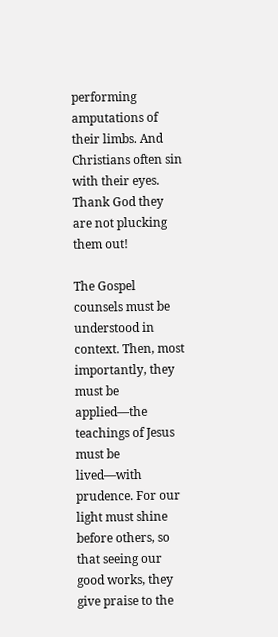performing amputations of their limbs. And Christians often sin with their eyes. Thank God they are not plucking them out!

The Gospel counsels must be understood in context. Then, most importantly, they must be applied—the teachings of Jesus must be lived—with prudence. For our light must shine before others, so that seeing our good works, they give praise to the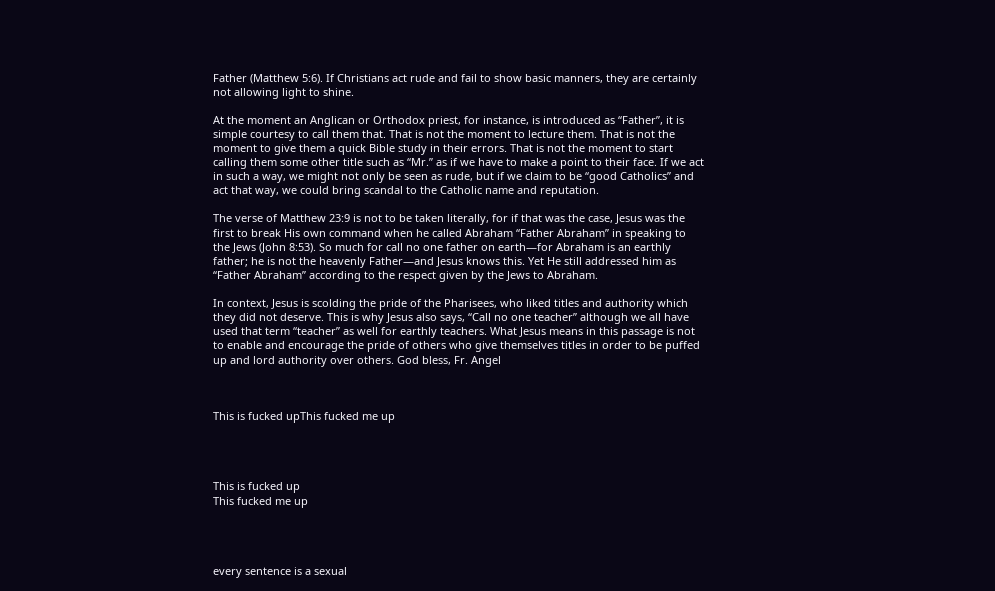Father (Matthew 5:6). If Christians act rude and fail to show basic manners, they are certainly not allowing light to shine.

At the moment an Anglican or Orthodox priest, for instance, is introduced as “Father”, it is simple courtesy to call them that. That is not the moment to lecture them. That is not the moment to give them a quick Bible study in their errors. That is not the moment to start calling them some other title such as “Mr.” as if we have to make a point to their face. If we act in such a way, we might not only be seen as rude, but if we claim to be “good Catholics” and act that way, we could bring scandal to the Catholic name and reputation.

The verse of Matthew 23:9 is not to be taken literally, for if that was the case, Jesus was the first to break His own command when he called Abraham “Father Abraham” in speaking to the Jews (John 8:53). So much for call no one father on earth—for Abraham is an earthly father; he is not the heavenly Father—and Jesus knows this. Yet He still addressed him as “Father Abraham” according to the respect given by the Jews to Abraham.

In context, Jesus is scolding the pride of the Pharisees, who liked titles and authority which they did not deserve. This is why Jesus also says, “Call no one teacher” although we all have used that term “teacher” as well for earthly teachers. What Jesus means in this passage is not to enable and encourage the pride of others who give themselves titles in order to be puffed up and lord authority over others. God bless, Fr. Angel



This is fucked upThis fucked me up




This is fucked up
This fucked me up




every sentence is a sexual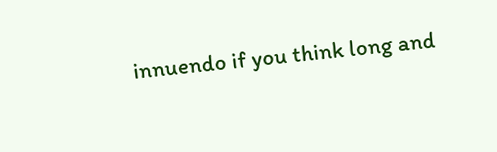innuendo if you think long and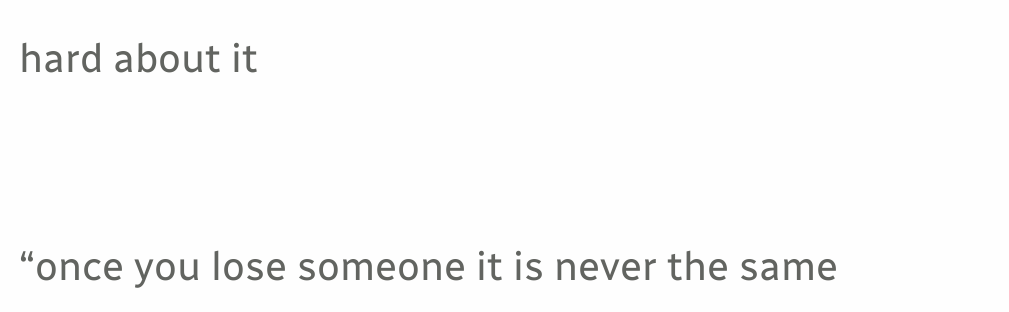hard about it



“once you lose someone it is never the same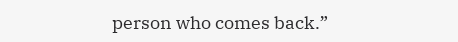person who comes back.”